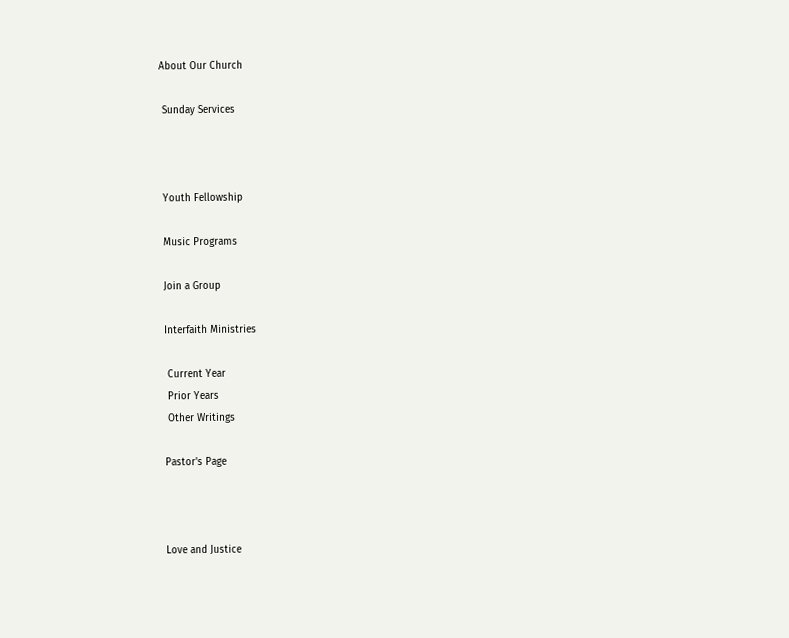About Our Church

 Sunday Services



 Youth Fellowship

 Music Programs

 Join a Group

 Interfaith Ministries

  Current Year
  Prior Years
  Other Writings

 Pastor's Page



 Love and Justice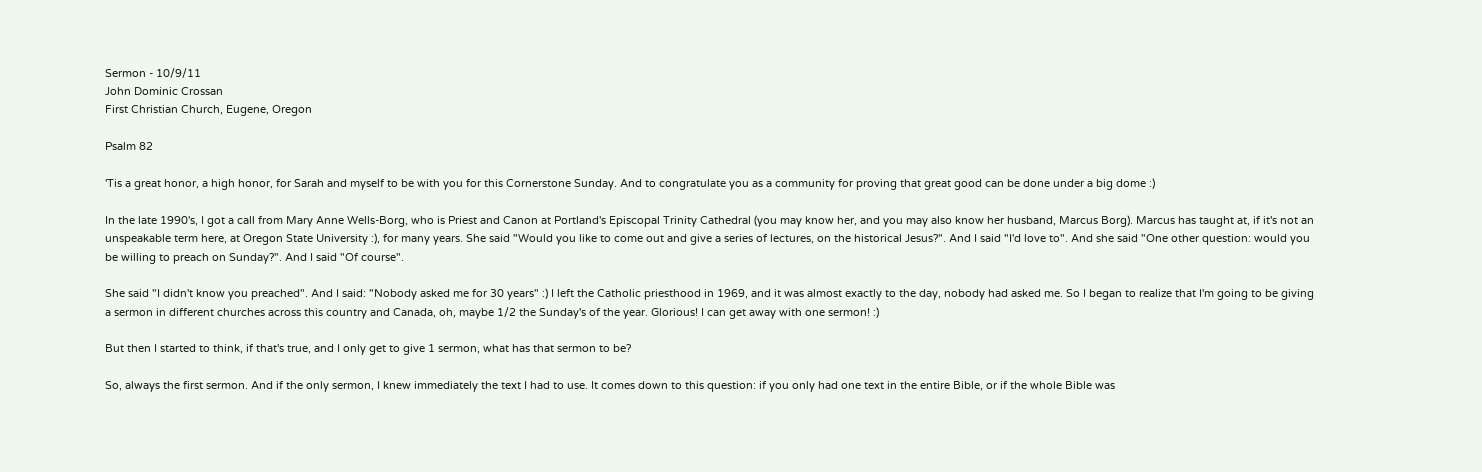Sermon - 10/9/11
John Dominic Crossan
First Christian Church, Eugene, Oregon

Psalm 82

'Tis a great honor, a high honor, for Sarah and myself to be with you for this Cornerstone Sunday. And to congratulate you as a community for proving that great good can be done under a big dome :)

In the late 1990's, I got a call from Mary Anne Wells-Borg, who is Priest and Canon at Portland's Episcopal Trinity Cathedral (you may know her, and you may also know her husband, Marcus Borg). Marcus has taught at, if it's not an unspeakable term here, at Oregon State University :), for many years. She said "Would you like to come out and give a series of lectures, on the historical Jesus?". And I said "I'd love to". And she said "One other question: would you be willing to preach on Sunday?". And I said "Of course".

She said "I didn't know you preached". And I said: "Nobody asked me for 30 years" :) I left the Catholic priesthood in 1969, and it was almost exactly to the day, nobody had asked me. So I began to realize that I'm going to be giving a sermon in different churches across this country and Canada, oh, maybe 1/2 the Sunday's of the year. Glorious! I can get away with one sermon! :)

But then I started to think, if that's true, and I only get to give 1 sermon, what has that sermon to be?

So, always the first sermon. And if the only sermon, I knew immediately the text I had to use. It comes down to this question: if you only had one text in the entire Bible, or if the whole Bible was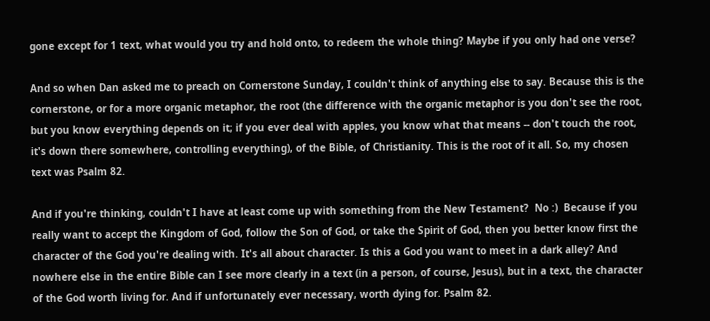gone except for 1 text, what would you try and hold onto, to redeem the whole thing? Maybe if you only had one verse?

And so when Dan asked me to preach on Cornerstone Sunday, I couldn't think of anything else to say. Because this is the cornerstone, or for a more organic metaphor, the root (the difference with the organic metaphor is you don't see the root, but you know everything depends on it; if you ever deal with apples, you know what that means -- don't touch the root, it's down there somewhere, controlling everything), of the Bible, of Christianity. This is the root of it all. So, my chosen text was Psalm 82.

And if you're thinking, couldn't I have at least come up with something from the New Testament?  No :)  Because if you really want to accept the Kingdom of God, follow the Son of God, or take the Spirit of God, then you better know first the character of the God you're dealing with. It's all about character. Is this a God you want to meet in a dark alley? And nowhere else in the entire Bible can I see more clearly in a text (in a person, of course, Jesus), but in a text, the character of the God worth living for. And if unfortunately ever necessary, worth dying for. Psalm 82.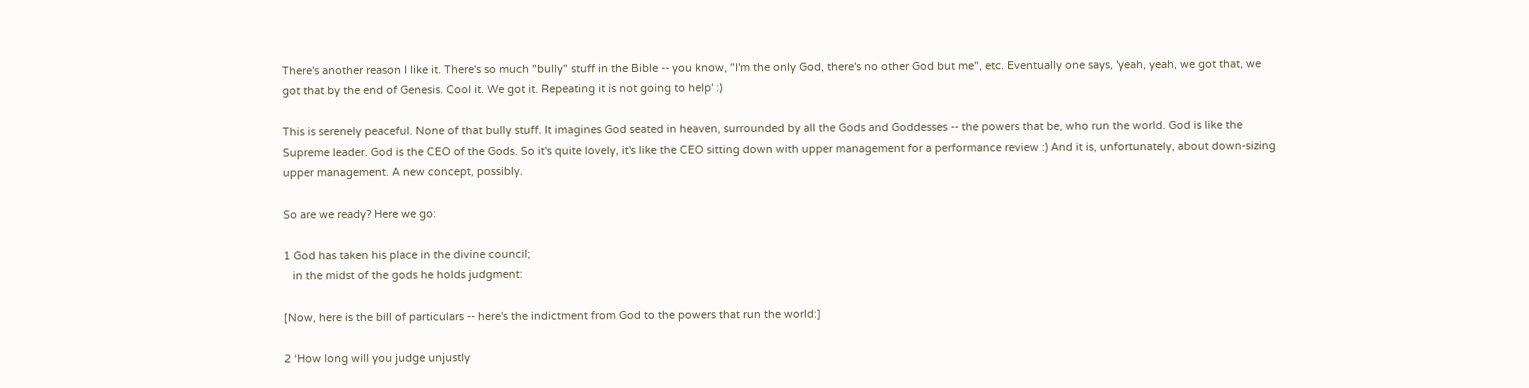There's another reason I like it. There's so much "bully" stuff in the Bible -- you know, "I'm the only God, there's no other God but me", etc. Eventually one says, 'yeah, yeah, we got that, we got that by the end of Genesis. Cool it. We got it. Repeating it is not going to help' :)

This is serenely peaceful. None of that bully stuff. It imagines God seated in heaven, surrounded by all the Gods and Goddesses -- the powers that be, who run the world. God is like the Supreme leader. God is the CEO of the Gods. So it's quite lovely, it's like the CEO sitting down with upper management for a performance review :) And it is, unfortunately, about down-sizing upper management. A new concept, possibly.

So are we ready? Here we go:

1 God has taken his place in the divine council;
   in the midst of the gods he holds judgment:

[Now, here is the bill of particulars -- here's the indictment from God to the powers that run the world:]

2 ‘How long will you judge unjustly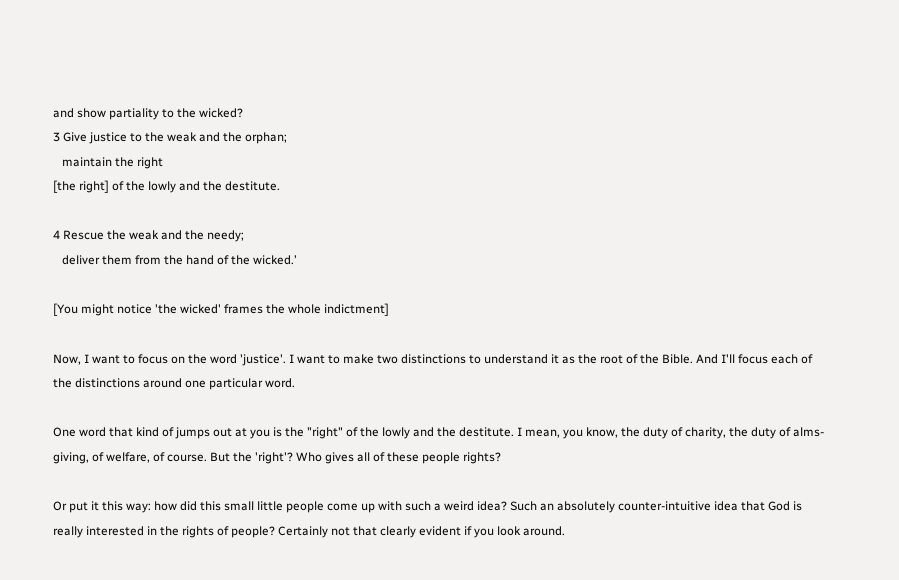and show partiality to the wicked?
3 Give justice to the weak and the orphan;
   maintain the right
[the right] of the lowly and the destitute.

4 Rescue the weak and the needy;
   deliver them from the hand of the wicked.’

[You might notice 'the wicked' frames the whole indictment]

Now, I want to focus on the word 'justice'. I want to make two distinctions to understand it as the root of the Bible. And I'll focus each of the distinctions around one particular word.

One word that kind of jumps out at you is the "right" of the lowly and the destitute. I mean, you know, the duty of charity, the duty of alms-giving, of welfare, of course. But the 'right'? Who gives all of these people rights?

Or put it this way: how did this small little people come up with such a weird idea? Such an absolutely counter-intuitive idea that God is really interested in the rights of people? Certainly not that clearly evident if you look around.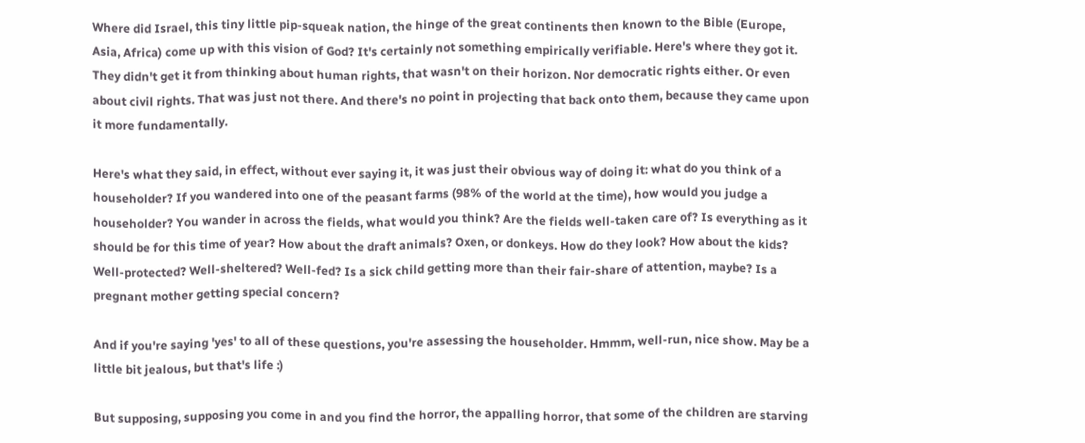Where did Israel, this tiny little pip-squeak nation, the hinge of the great continents then known to the Bible (Europe, Asia, Africa) come up with this vision of God? It's certainly not something empirically verifiable. Here's where they got it. They didn't get it from thinking about human rights, that wasn't on their horizon. Nor democratic rights either. Or even about civil rights. That was just not there. And there's no point in projecting that back onto them, because they came upon it more fundamentally.

Here's what they said, in effect, without ever saying it, it was just their obvious way of doing it: what do you think of a householder? If you wandered into one of the peasant farms (98% of the world at the time), how would you judge a householder? You wander in across the fields, what would you think? Are the fields well-taken care of? Is everything as it should be for this time of year? How about the draft animals? Oxen, or donkeys. How do they look? How about the kids? Well-protected? Well-sheltered? Well-fed? Is a sick child getting more than their fair-share of attention, maybe? Is a pregnant mother getting special concern?

And if you're saying 'yes' to all of these questions, you're assessing the householder. Hmmm, well-run, nice show. May be a little bit jealous, but that's life :)

But supposing, supposing you come in and you find the horror, the appalling horror, that some of the children are starving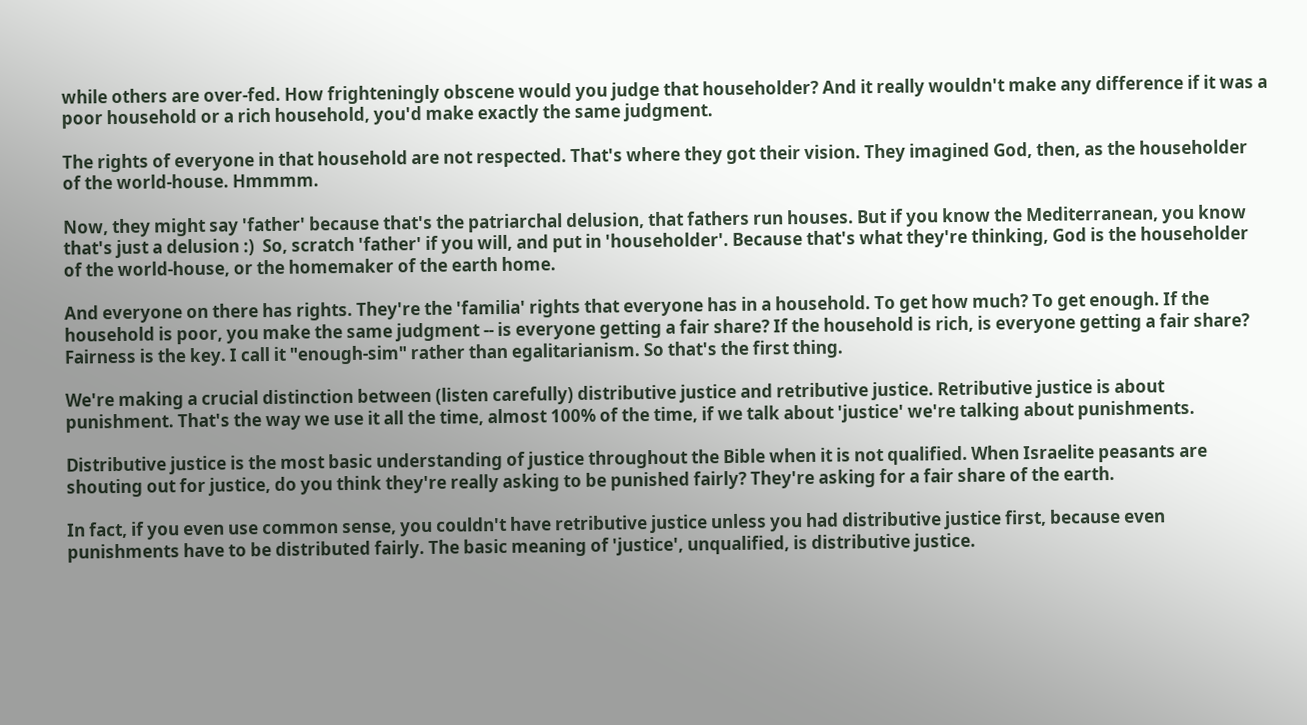while others are over-fed. How frighteningly obscene would you judge that householder? And it really wouldn't make any difference if it was a poor household or a rich household, you'd make exactly the same judgment.

The rights of everyone in that household are not respected. That's where they got their vision. They imagined God, then, as the householder of the world-house. Hmmmm.

Now, they might say 'father' because that's the patriarchal delusion, that fathers run houses. But if you know the Mediterranean, you know that's just a delusion :)  So, scratch 'father' if you will, and put in 'householder'. Because that's what they're thinking, God is the householder of the world-house, or the homemaker of the earth home.

And everyone on there has rights. They're the 'familia' rights that everyone has in a household. To get how much? To get enough. If the household is poor, you make the same judgment -- is everyone getting a fair share? If the household is rich, is everyone getting a fair share? Fairness is the key. I call it "enough-sim" rather than egalitarianism. So that's the first thing.

We're making a crucial distinction between (listen carefully) distributive justice and retributive justice. Retributive justice is about punishment. That's the way we use it all the time, almost 100% of the time, if we talk about 'justice' we're talking about punishments.

Distributive justice is the most basic understanding of justice throughout the Bible when it is not qualified. When Israelite peasants are shouting out for justice, do you think they're really asking to be punished fairly? They're asking for a fair share of the earth.

In fact, if you even use common sense, you couldn't have retributive justice unless you had distributive justice first, because even punishments have to be distributed fairly. The basic meaning of 'justice', unqualified, is distributive justice.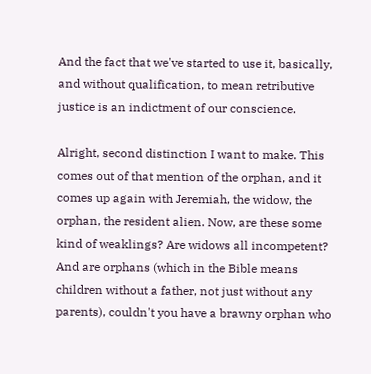And the fact that we've started to use it, basically, and without qualification, to mean retributive justice is an indictment of our conscience.

Alright, second distinction I want to make. This comes out of that mention of the orphan, and it comes up again with Jeremiah, the widow, the orphan, the resident alien. Now, are these some kind of weaklings? Are widows all incompetent? And are orphans (which in the Bible means children without a father, not just without any parents), couldn't you have a brawny orphan who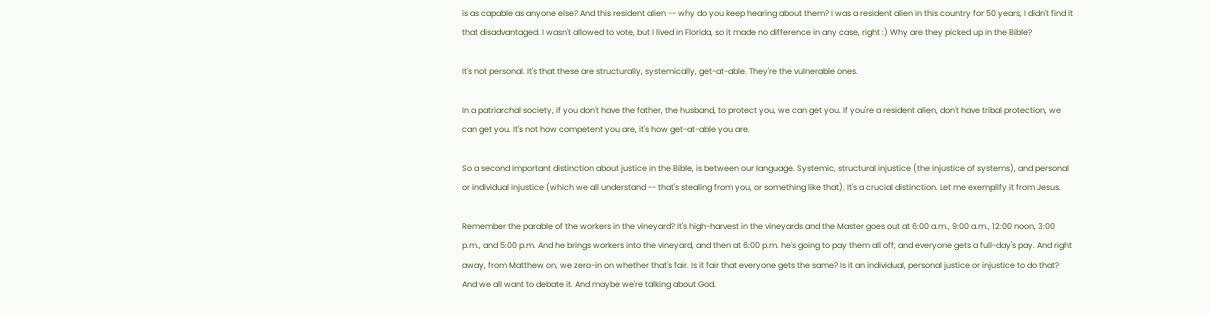is as capable as anyone else? And this resident alien -- why do you keep hearing about them? I was a resident alien in this country for 50 years, I didn't find it that disadvantaged. I wasn't allowed to vote, but I lived in Florida, so it made no difference in any case, right :) Why are they picked up in the Bible?

It's not personal. It's that these are structurally, systemically, get-at-able. They're the vulnerable ones.

In a patriarchal society, if you don't have the father, the husband, to protect you, we can get you. If you're a resident alien, don't have tribal protection, we can get you. It's not how competent you are, it's how get-at-able you are.

So a second important distinction about justice in the Bible, is between our language. Systemic, structural injustice (the injustice of systems), and personal or individual injustice (which we all understand -- that's stealing from you, or something like that). It's a crucial distinction. Let me exemplify it from Jesus.

Remember the parable of the workers in the vineyard? It's high-harvest in the vineyards and the Master goes out at 6:00 a.m., 9:00 a.m., 12:00 noon, 3:00 p.m., and 5:00 p.m. And he brings workers into the vineyard, and then at 6:00 p.m. he's going to pay them all off, and everyone gets a full-day's pay. And right away, from Matthew on, we zero-in on whether that's fair. Is it fair that everyone gets the same? Is it an individual, personal justice or injustice to do that? And we all want to debate it. And maybe we're talking about God.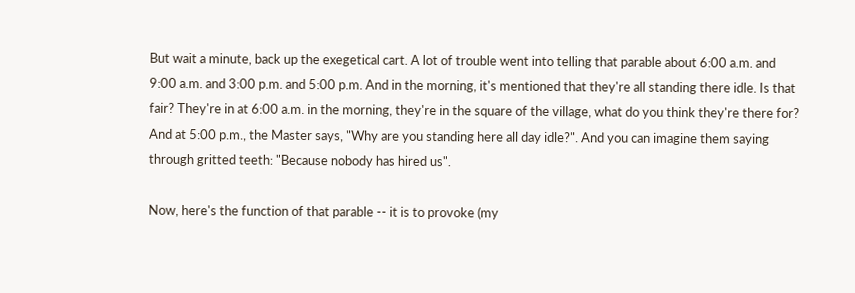But wait a minute, back up the exegetical cart. A lot of trouble went into telling that parable about 6:00 a.m. and 9:00 a.m. and 3:00 p.m. and 5:00 p.m. And in the morning, it's mentioned that they're all standing there idle. Is that fair? They're in at 6:00 a.m. in the morning, they're in the square of the village, what do you think they're there for? And at 5:00 p.m., the Master says, "Why are you standing here all day idle?". And you can imagine them saying through gritted teeth: "Because nobody has hired us".

Now, here's the function of that parable -- it is to provoke (my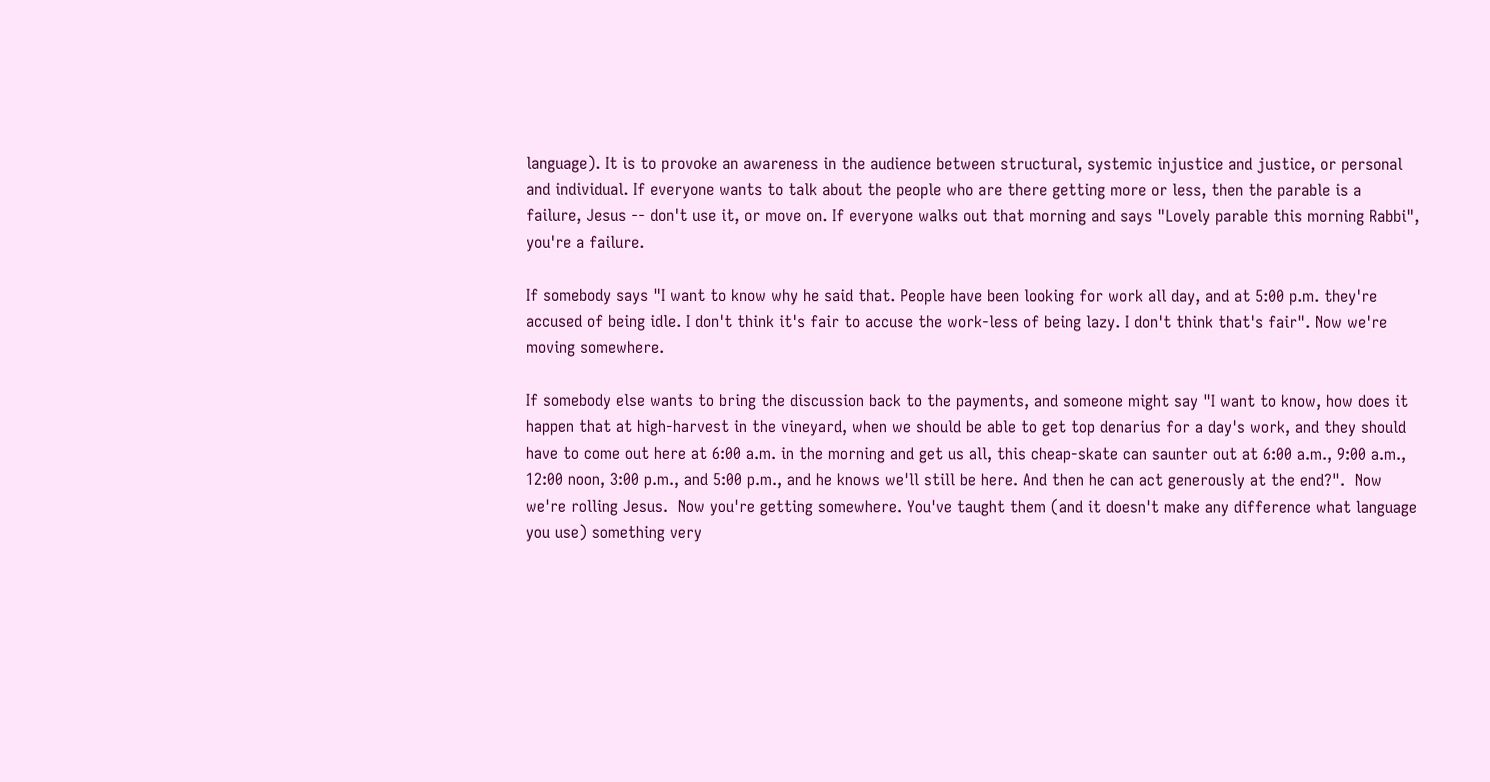language). It is to provoke an awareness in the audience between structural, systemic injustice and justice, or personal and individual. If everyone wants to talk about the people who are there getting more or less, then the parable is a failure, Jesus -- don't use it, or move on. If everyone walks out that morning and says "Lovely parable this morning Rabbi", you're a failure.

If somebody says "I want to know why he said that. People have been looking for work all day, and at 5:00 p.m. they're accused of being idle. I don't think it's fair to accuse the work-less of being lazy. I don't think that's fair". Now we're moving somewhere.

If somebody else wants to bring the discussion back to the payments, and someone might say "I want to know, how does it happen that at high-harvest in the vineyard, when we should be able to get top denarius for a day's work, and they should have to come out here at 6:00 a.m. in the morning and get us all, this cheap-skate can saunter out at 6:00 a.m., 9:00 a.m., 12:00 noon, 3:00 p.m., and 5:00 p.m., and he knows we'll still be here. And then he can act generously at the end?".  Now we're rolling Jesus.  Now you're getting somewhere. You've taught them (and it doesn't make any difference what language you use) something very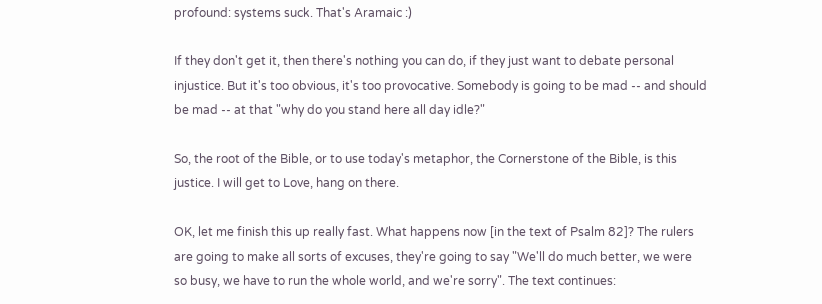profound: systems suck. That's Aramaic :)

If they don't get it, then there's nothing you can do, if they just want to debate personal injustice. But it's too obvious, it's too provocative. Somebody is going to be mad -- and should be mad -- at that "why do you stand here all day idle?"

So, the root of the Bible, or to use today's metaphor, the Cornerstone of the Bible, is this justice. I will get to Love, hang on there.

OK, let me finish this up really fast. What happens now [in the text of Psalm 82]? The rulers are going to make all sorts of excuses, they're going to say "We'll do much better, we were so busy, we have to run the whole world, and we're sorry". The text continues: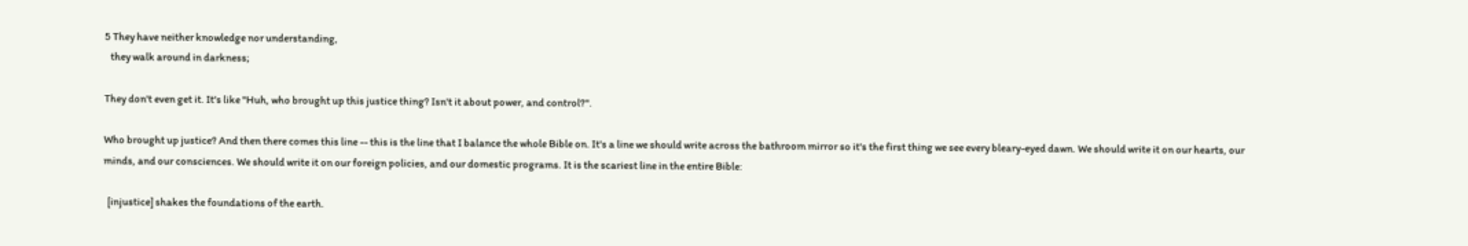5 They have neither knowledge nor understanding,
   they walk around in darkness;

They don't even get it. It's like "Huh, who brought up this justice thing? Isn't it about power, and control?".

Who brought up justice? And then there comes this line -- this is the line that I balance the whole Bible on. It's a line we should write across the bathroom mirror so it's the first thing we see every bleary-eyed dawn. We should write it on our hearts, our minds, and our consciences. We should write it on our foreign policies, and our domestic programs. It is the scariest line in the entire Bible:

  [injustice] shakes the foundations of the earth.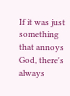If it was just something that annoys God, there's always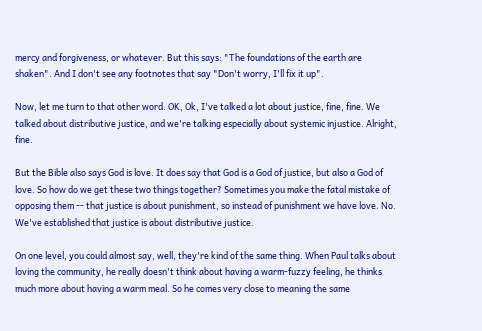mercy and forgiveness, or whatever. But this says: "The foundations of the earth are shaken". And I don't see any footnotes that say "Don't worry, I'll fix it up".

Now, let me turn to that other word. OK, Ok, I've talked a lot about justice, fine, fine. We talked about distributive justice, and we're talking especially about systemic injustice. Alright, fine.

But the Bible also says God is love. It does say that God is a God of justice, but also a God of love. So how do we get these two things together? Sometimes you make the fatal mistake of opposing them -- that justice is about punishment, so instead of punishment we have love. No. We've established that justice is about distributive justice.

On one level, you could almost say, well, they're kind of the same thing. When Paul talks about loving the community, he really doesn't think about having a warm-fuzzy feeling, he thinks much more about having a warm meal. So he comes very close to meaning the same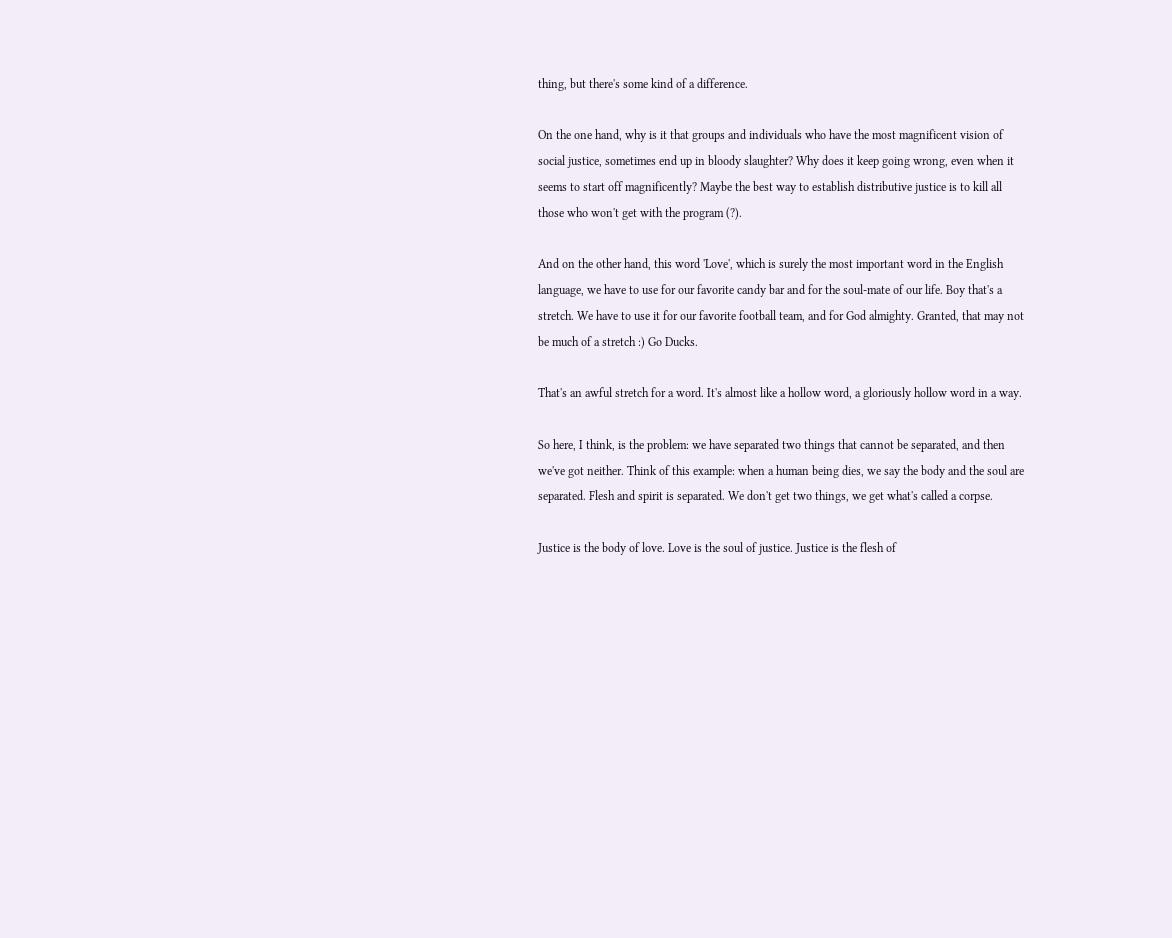thing, but there's some kind of a difference.

On the one hand, why is it that groups and individuals who have the most magnificent vision of social justice, sometimes end up in bloody slaughter? Why does it keep going wrong, even when it seems to start off magnificently? Maybe the best way to establish distributive justice is to kill all those who won't get with the program (?).

And on the other hand, this word 'Love', which is surely the most important word in the English language, we have to use for our favorite candy bar and for the soul-mate of our life. Boy that's a stretch. We have to use it for our favorite football team, and for God almighty. Granted, that may not be much of a stretch :) Go Ducks.

That's an awful stretch for a word. It's almost like a hollow word, a gloriously hollow word in a way.

So here, I think, is the problem: we have separated two things that cannot be separated, and then we've got neither. Think of this example: when a human being dies, we say the body and the soul are separated. Flesh and spirit is separated. We don't get two things, we get what's called a corpse.

Justice is the body of love. Love is the soul of justice. Justice is the flesh of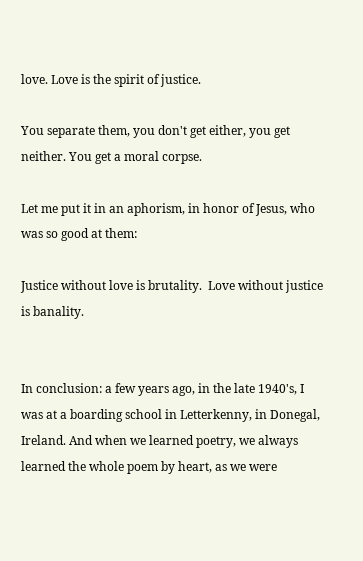love. Love is the spirit of justice.

You separate them, you don't get either, you get neither. You get a moral corpse.

Let me put it in an aphorism, in honor of Jesus, who was so good at them:

Justice without love is brutality.  Love without justice is banality.


In conclusion: a few years ago, in the late 1940's, I was at a boarding school in Letterkenny, in Donegal, Ireland. And when we learned poetry, we always learned the whole poem by heart, as we were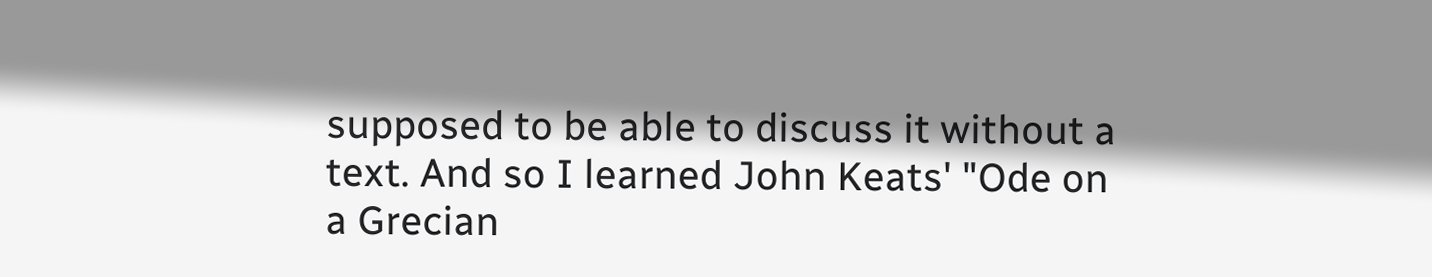supposed to be able to discuss it without a text. And so I learned John Keats' "Ode on a Grecian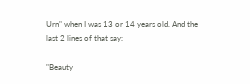Urn" when I was 13 or 14 years old. And the last 2 lines of that say:

"Beauty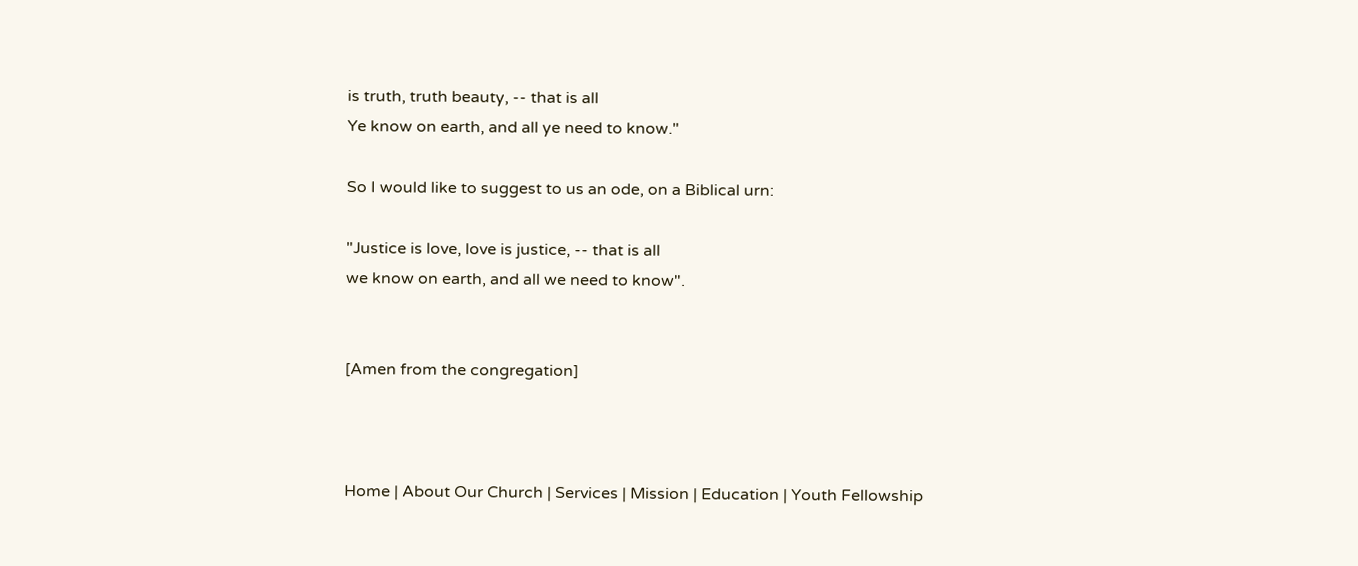is truth, truth beauty, -- that is all
Ye know on earth, and all ye need to know."

So I would like to suggest to us an ode, on a Biblical urn:

"Justice is love, love is justice, -- that is all
we know on earth, and all we need to know".


[Amen from the congregation]



Home | About Our Church | Services | Mission | Education | Youth Fellowship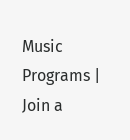Music Programs | Join a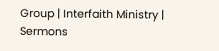Group | Interfaith Ministry | Sermons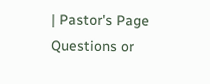| Pastor's Page
Questions or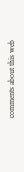comments about this web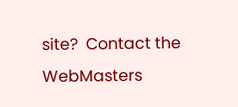site?  Contact the WebMasters